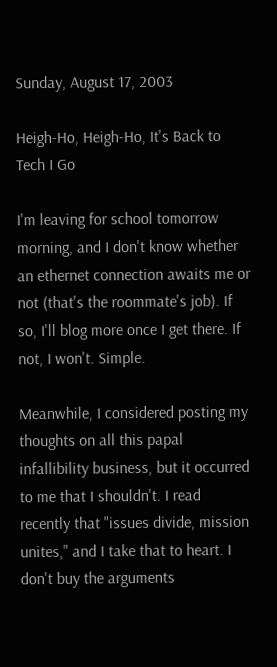Sunday, August 17, 2003

Heigh-Ho, Heigh-Ho, It's Back to Tech I Go

I'm leaving for school tomorrow morning, and I don't know whether an ethernet connection awaits me or not (that's the roommate's job). If so, I'll blog more once I get there. If not, I won't. Simple.

Meanwhile, I considered posting my thoughts on all this papal infallibility business, but it occurred to me that I shouldn't. I read recently that "issues divide, mission unites," and I take that to heart. I don't buy the arguments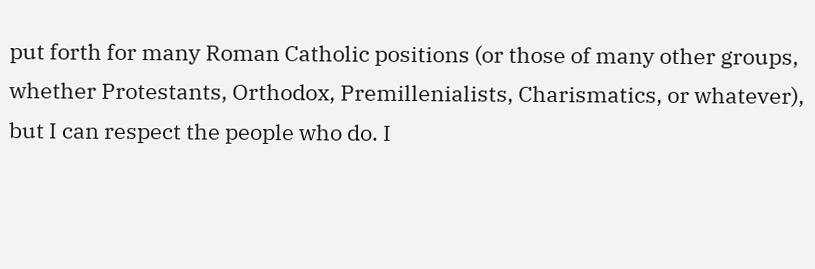put forth for many Roman Catholic positions (or those of many other groups, whether Protestants, Orthodox, Premillenialists, Charismatics, or whatever), but I can respect the people who do. I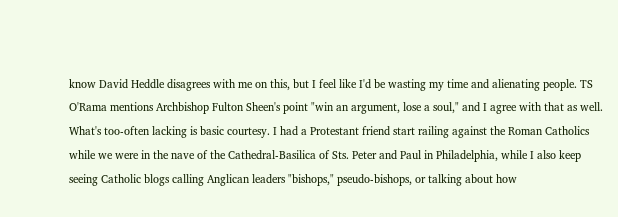know David Heddle disagrees with me on this, but I feel like I'd be wasting my time and alienating people. TS O'Rama mentions Archbishop Fulton Sheen's point "win an argument, lose a soul," and I agree with that as well. What's too-often lacking is basic courtesy. I had a Protestant friend start railing against the Roman Catholics while we were in the nave of the Cathedral-Basilica of Sts. Peter and Paul in Philadelphia, while I also keep seeing Catholic blogs calling Anglican leaders "bishops," pseudo-bishops, or talking about how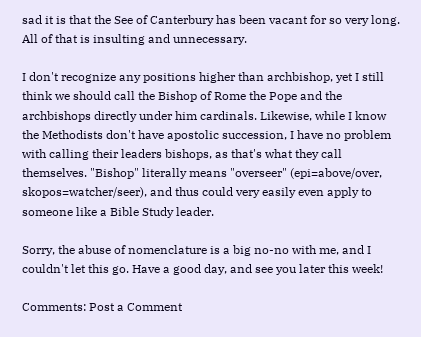sad it is that the See of Canterbury has been vacant for so very long. All of that is insulting and unnecessary.

I don't recognize any positions higher than archbishop, yet I still think we should call the Bishop of Rome the Pope and the archbishops directly under him cardinals. Likewise, while I know the Methodists don't have apostolic succession, I have no problem with calling their leaders bishops, as that's what they call themselves. "Bishop" literally means "overseer" (epi=above/over, skopos=watcher/seer), and thus could very easily even apply to someone like a Bible Study leader.

Sorry, the abuse of nomenclature is a big no-no with me, and I couldn't let this go. Have a good day, and see you later this week!

Comments: Post a Comment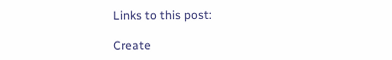Links to this post:

Create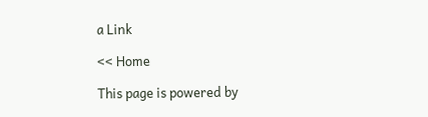a Link

<< Home

This page is powered by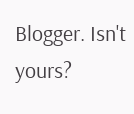Blogger. Isn't yours?